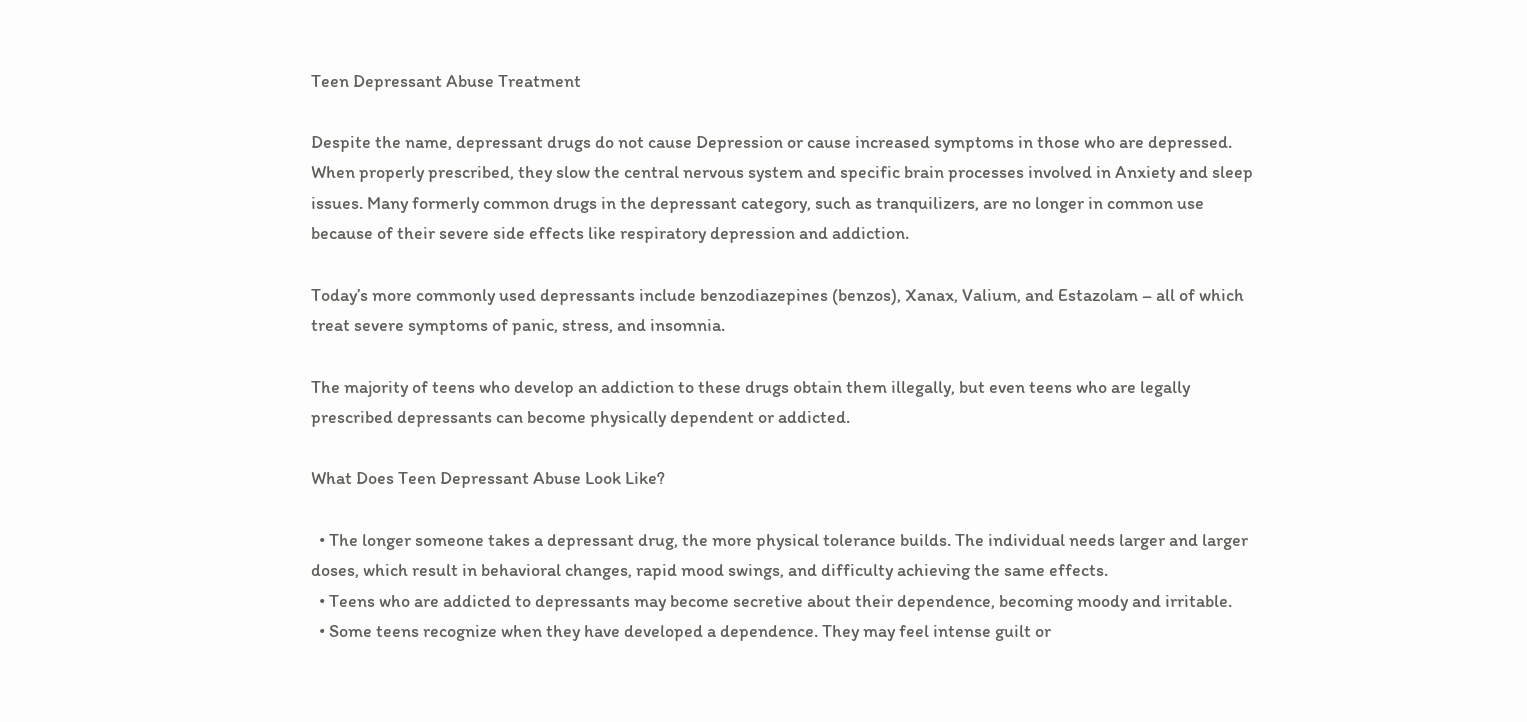Teen Depressant Abuse Treatment

Despite the name, depressant drugs do not cause Depression or cause increased symptoms in those who are depressed. When properly prescribed, they slow the central nervous system and specific brain processes involved in Anxiety and sleep issues. Many formerly common drugs in the depressant category, such as tranquilizers, are no longer in common use because of their severe side effects like respiratory depression and addiction.

Today’s more commonly used depressants include benzodiazepines (benzos), Xanax, Valium, and Estazolam – all of which treat severe symptoms of panic, stress, and insomnia.

The majority of teens who develop an addiction to these drugs obtain them illegally, but even teens who are legally prescribed depressants can become physically dependent or addicted.

What Does Teen Depressant Abuse Look Like?

  • The longer someone takes a depressant drug, the more physical tolerance builds. The individual needs larger and larger doses, which result in behavioral changes, rapid mood swings, and difficulty achieving the same effects.
  • Teens who are addicted to depressants may become secretive about their dependence, becoming moody and irritable.
  • Some teens recognize when they have developed a dependence. They may feel intense guilt or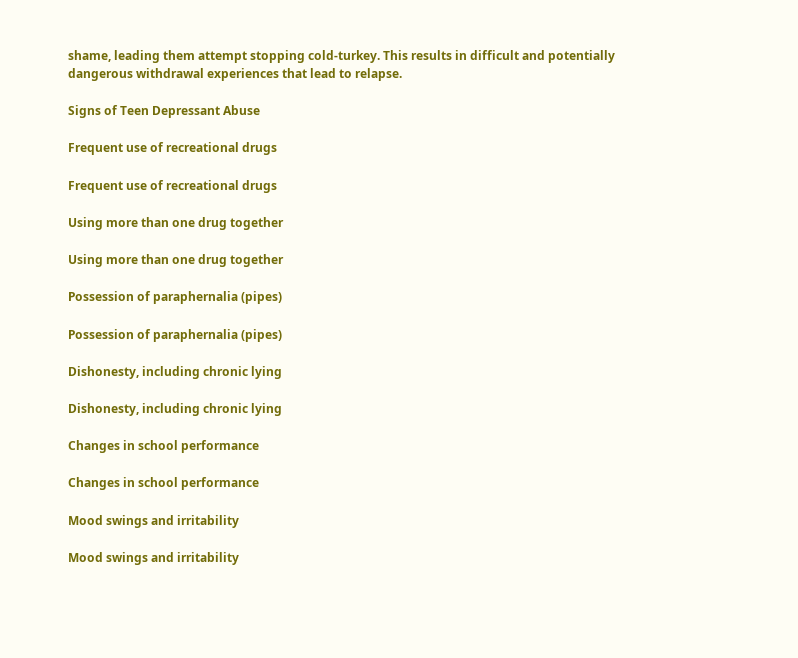shame, leading them attempt stopping cold-turkey. This results in difficult and potentially dangerous withdrawal experiences that lead to relapse.

Signs of Teen Depressant Abuse

Frequent use of recreational drugs

Frequent use of recreational drugs

Using more than one drug together

Using more than one drug together

Possession of paraphernalia (pipes)

Possession of paraphernalia (pipes)

Dishonesty, including chronic lying

Dishonesty, including chronic lying

Changes in school performance

Changes in school performance

Mood swings and irritability

Mood swings and irritability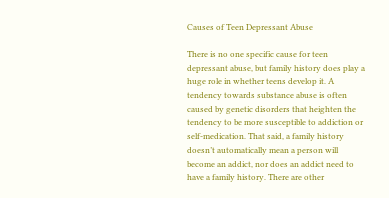Causes of Teen Depressant Abuse

There is no one specific cause for teen depressant abuse, but family history does play a huge role in whether teens develop it. A tendency towards substance abuse is often caused by genetic disorders that heighten the tendency to be more susceptible to addiction or self-medication. That said, a family history doesn’t automatically mean a person will become an addict, nor does an addict need to have a family history. There are other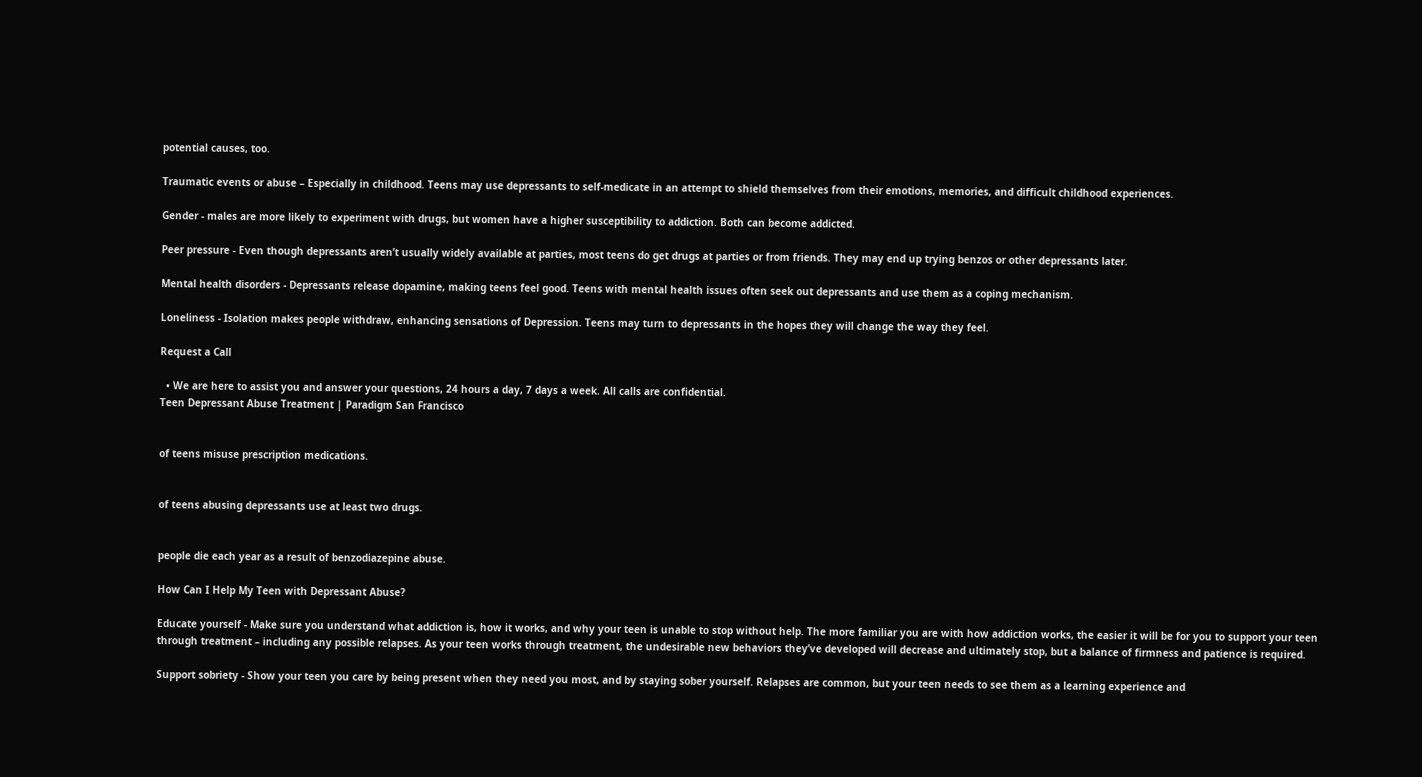potential causes, too.

Traumatic events or abuse – Especially in childhood. Teens may use depressants to self-medicate in an attempt to shield themselves from their emotions, memories, and difficult childhood experiences.

Gender - males are more likely to experiment with drugs, but women have a higher susceptibility to addiction. Both can become addicted.

Peer pressure - Even though depressants aren’t usually widely available at parties, most teens do get drugs at parties or from friends. They may end up trying benzos or other depressants later.

Mental health disorders - Depressants release dopamine, making teens feel good. Teens with mental health issues often seek out depressants and use them as a coping mechanism.

Loneliness - Isolation makes people withdraw, enhancing sensations of Depression. Teens may turn to depressants in the hopes they will change the way they feel.

Request a Call

  • We are here to assist you and answer your questions, 24 hours a day, 7 days a week. All calls are confidential.
Teen Depressant Abuse Treatment | Paradigm San Francisco


of teens misuse prescription medications.


of teens abusing depressants use at least two drugs.


people die each year as a result of benzodiazepine abuse.

How Can I Help My Teen with Depressant Abuse?

Educate yourself - Make sure you understand what addiction is, how it works, and why your teen is unable to stop without help. The more familiar you are with how addiction works, the easier it will be for you to support your teen through treatment – including any possible relapses. As your teen works through treatment, the undesirable new behaviors they’ve developed will decrease and ultimately stop, but a balance of firmness and patience is required.

Support sobriety - Show your teen you care by being present when they need you most, and by staying sober yourself. Relapses are common, but your teen needs to see them as a learning experience and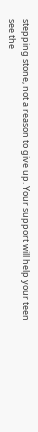stepping stone, not a reason to give up. Your support will help your teen see the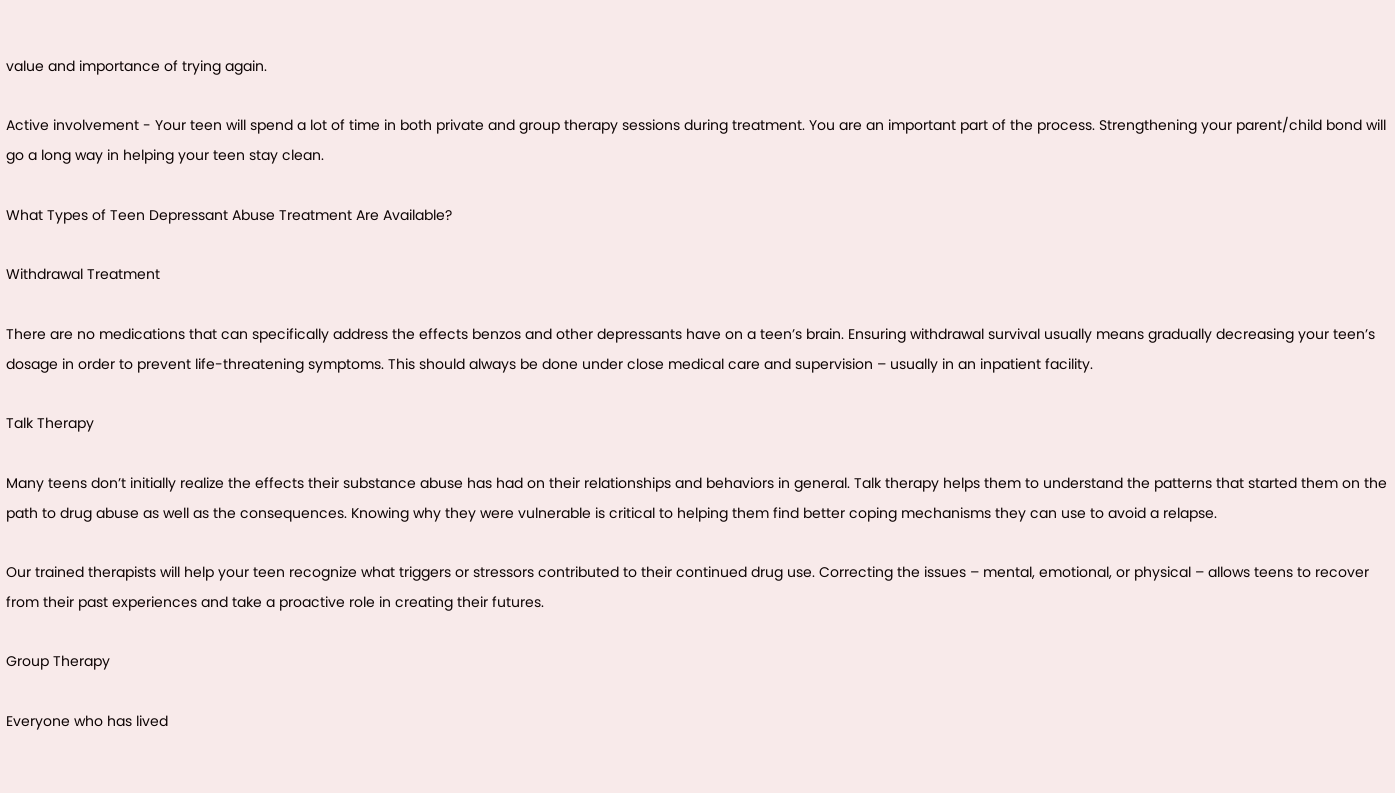value and importance of trying again.

Active involvement - Your teen will spend a lot of time in both private and group therapy sessions during treatment. You are an important part of the process. Strengthening your parent/child bond will go a long way in helping your teen stay clean.

What Types of Teen Depressant Abuse Treatment Are Available?

Withdrawal Treatment

There are no medications that can specifically address the effects benzos and other depressants have on a teen’s brain. Ensuring withdrawal survival usually means gradually decreasing your teen’s dosage in order to prevent life-threatening symptoms. This should always be done under close medical care and supervision – usually in an inpatient facility.

Talk Therapy

Many teens don’t initially realize the effects their substance abuse has had on their relationships and behaviors in general. Talk therapy helps them to understand the patterns that started them on the path to drug abuse as well as the consequences. Knowing why they were vulnerable is critical to helping them find better coping mechanisms they can use to avoid a relapse.

Our trained therapists will help your teen recognize what triggers or stressors contributed to their continued drug use. Correcting the issues – mental, emotional, or physical – allows teens to recover from their past experiences and take a proactive role in creating their futures.

Group Therapy

Everyone who has lived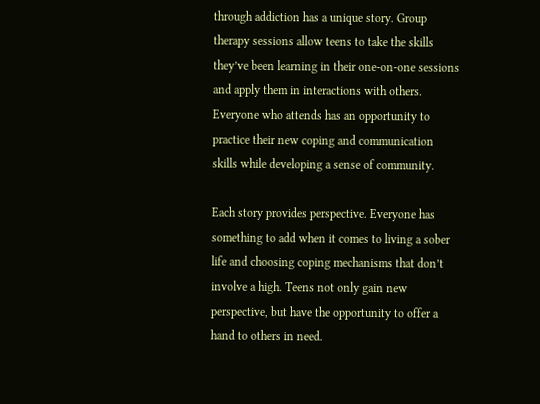through addiction has a unique story. Group therapy sessions allow teens to take the skills they’ve been learning in their one-on-one sessions and apply them in interactions with others. Everyone who attends has an opportunity to practice their new coping and communication skills while developing a sense of community.

Each story provides perspective. Everyone has something to add when it comes to living a sober life and choosing coping mechanisms that don’t involve a high. Teens not only gain new perspective, but have the opportunity to offer a hand to others in need.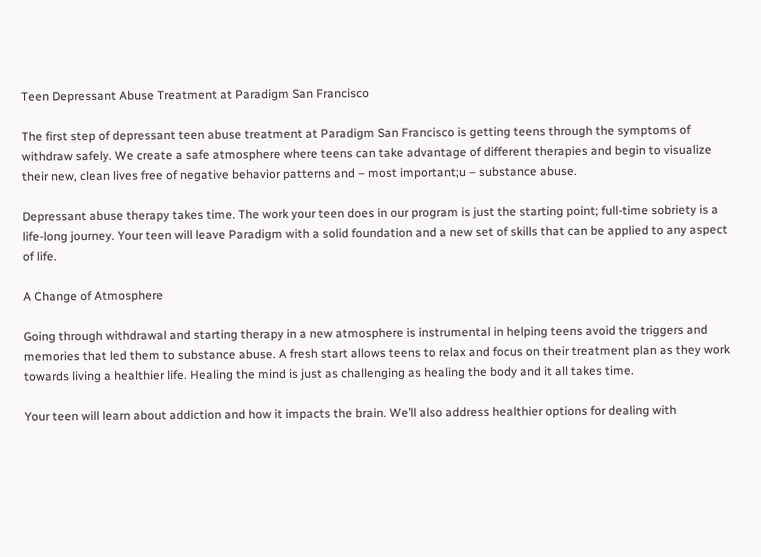Teen Depressant Abuse Treatment at Paradigm San Francisco

The first step of depressant teen abuse treatment at Paradigm San Francisco is getting teens through the symptoms of withdraw safely. We create a safe atmosphere where teens can take advantage of different therapies and begin to visualize their new, clean lives free of negative behavior patterns and – most important;u – substance abuse.

Depressant abuse therapy takes time. The work your teen does in our program is just the starting point; full-time sobriety is a life-long journey. Your teen will leave Paradigm with a solid foundation and a new set of skills that can be applied to any aspect of life.

A Change of Atmosphere

Going through withdrawal and starting therapy in a new atmosphere is instrumental in helping teens avoid the triggers and memories that led them to substance abuse. A fresh start allows teens to relax and focus on their treatment plan as they work towards living a healthier life. Healing the mind is just as challenging as healing the body and it all takes time.

Your teen will learn about addiction and how it impacts the brain. We’ll also address healthier options for dealing with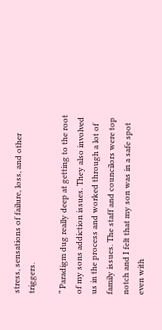stress, sensations of failure, loss, and other triggers.

“ Paradigm dug really deep at getting to the root of my sons addiction issues. They also involved us in the process and worked through a lot of family issues. The staff and councilors were top notch and I felt that my son was in a safe spot even with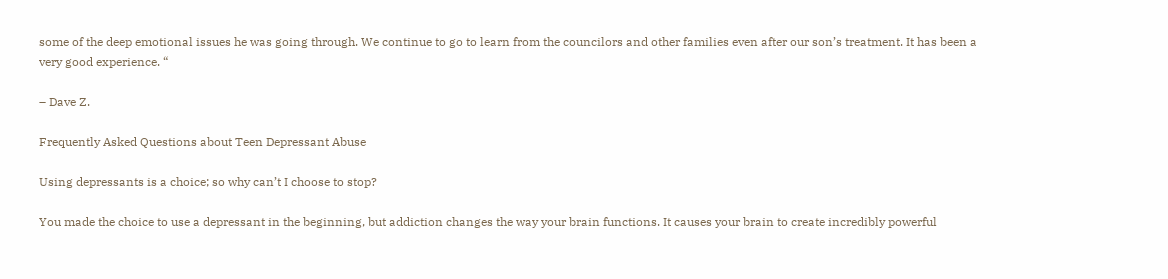some of the deep emotional issues he was going through. We continue to go to learn from the councilors and other families even after our son’s treatment. It has been a very good experience. “

– Dave Z.

Frequently Asked Questions about Teen Depressant Abuse

Using depressants is a choice; so why can’t I choose to stop?

You made the choice to use a depressant in the beginning, but addiction changes the way your brain functions. It causes your brain to create incredibly powerful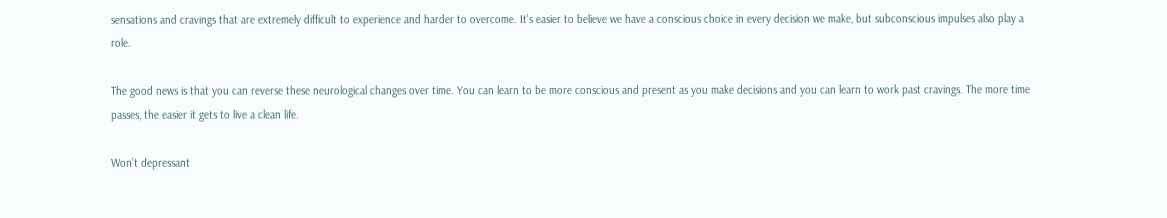sensations and cravings that are extremely difficult to experience and harder to overcome. It’s easier to believe we have a conscious choice in every decision we make, but subconscious impulses also play a role.

The good news is that you can reverse these neurological changes over time. You can learn to be more conscious and present as you make decisions and you can learn to work past cravings. The more time passes, the easier it gets to live a clean life.

Won’t depressant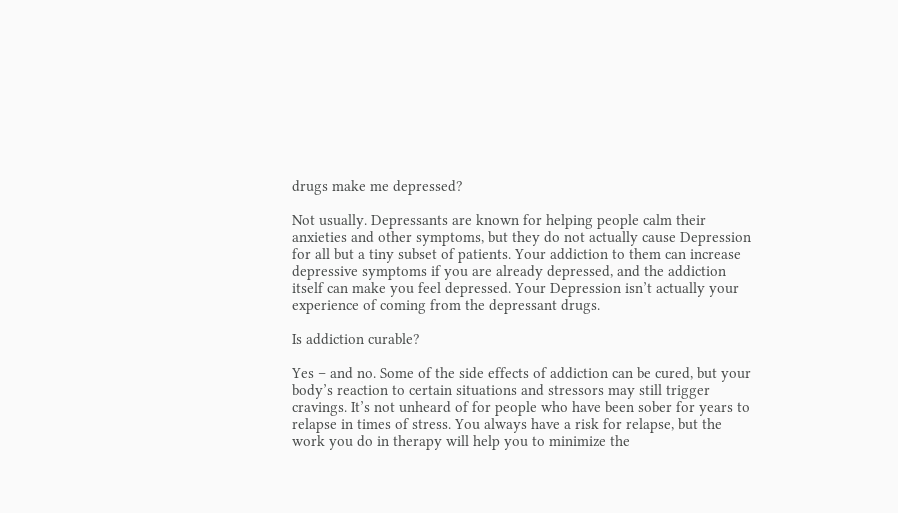drugs make me depressed?

Not usually. Depressants are known for helping people calm their anxieties and other symptoms, but they do not actually cause Depression for all but a tiny subset of patients. Your addiction to them can increase depressive symptoms if you are already depressed, and the addiction itself can make you feel depressed. Your Depression isn’t actually your experience of coming from the depressant drugs.

Is addiction curable?

Yes – and no. Some of the side effects of addiction can be cured, but your body’s reaction to certain situations and stressors may still trigger cravings. It’s not unheard of for people who have been sober for years to relapse in times of stress. You always have a risk for relapse, but the work you do in therapy will help you to minimize the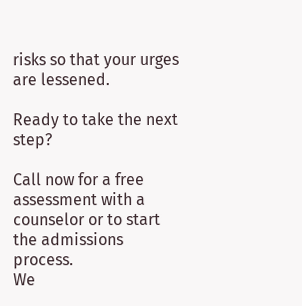risks so that your urges are lessened.

Ready to take the next step?

Call now for a free assessment with a counselor or to start the admissions process.
We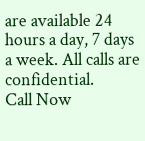are available 24 hours a day, 7 days a week. All calls are confidential.
Call Now